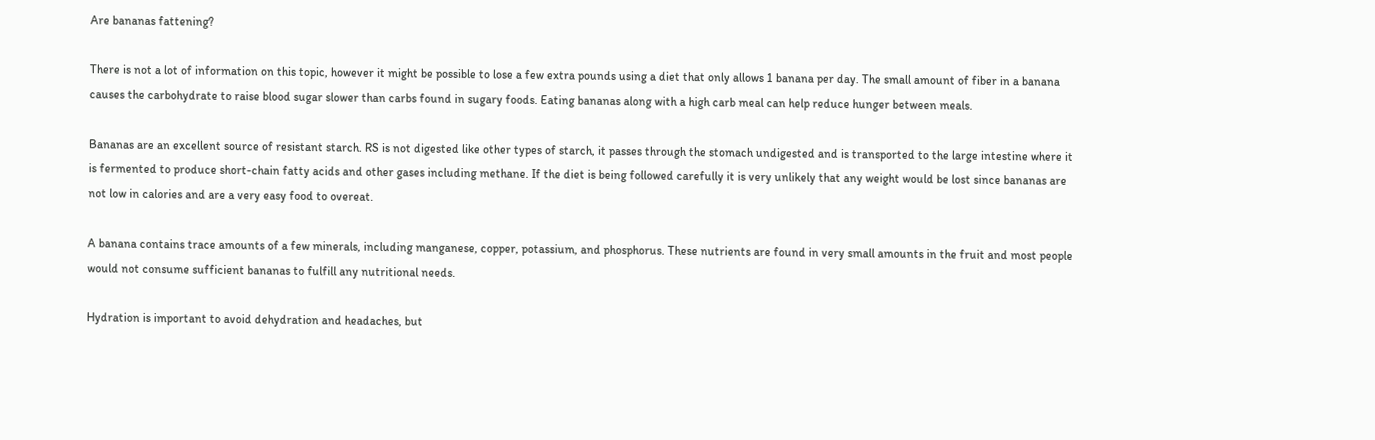Are bananas fattening?

There is not a lot of information on this topic, however it might be possible to lose a few extra pounds using a diet that only allows 1 banana per day. The small amount of fiber in a banana causes the carbohydrate to raise blood sugar slower than carbs found in sugary foods. Eating bananas along with a high carb meal can help reduce hunger between meals.

Bananas are an excellent source of resistant starch. RS is not digested like other types of starch, it passes through the stomach undigested and is transported to the large intestine where it is fermented to produce short-chain fatty acids and other gases including methane. If the diet is being followed carefully it is very unlikely that any weight would be lost since bananas are not low in calories and are a very easy food to overeat.

A banana contains trace amounts of a few minerals, including manganese, copper, potassium, and phosphorus. These nutrients are found in very small amounts in the fruit and most people would not consume sufficient bananas to fulfill any nutritional needs.

Hydration is important to avoid dehydration and headaches, but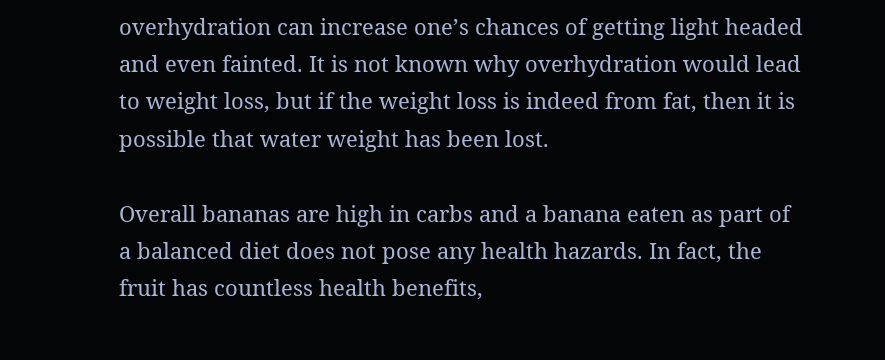overhydration can increase one’s chances of getting light headed and even fainted. It is not known why overhydration would lead to weight loss, but if the weight loss is indeed from fat, then it is possible that water weight has been lost.

Overall bananas are high in carbs and a banana eaten as part of a balanced diet does not pose any health hazards. In fact, the fruit has countless health benefits,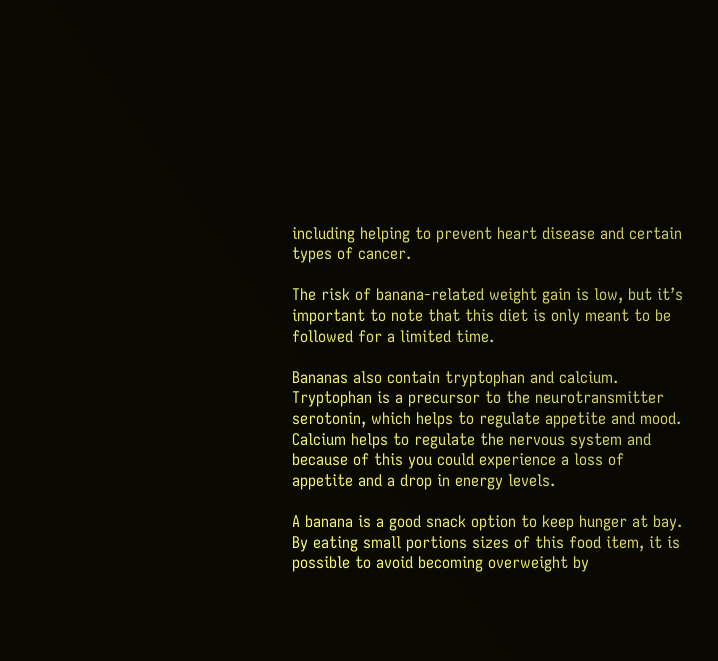including helping to prevent heart disease and certain types of cancer.

The risk of banana-related weight gain is low, but it’s important to note that this diet is only meant to be followed for a limited time.

Bananas also contain tryptophan and calcium. Tryptophan is a precursor to the neurotransmitter serotonin, which helps to regulate appetite and mood. Calcium helps to regulate the nervous system and because of this you could experience a loss of appetite and a drop in energy levels.

A banana is a good snack option to keep hunger at bay. By eating small portions sizes of this food item, it is possible to avoid becoming overweight by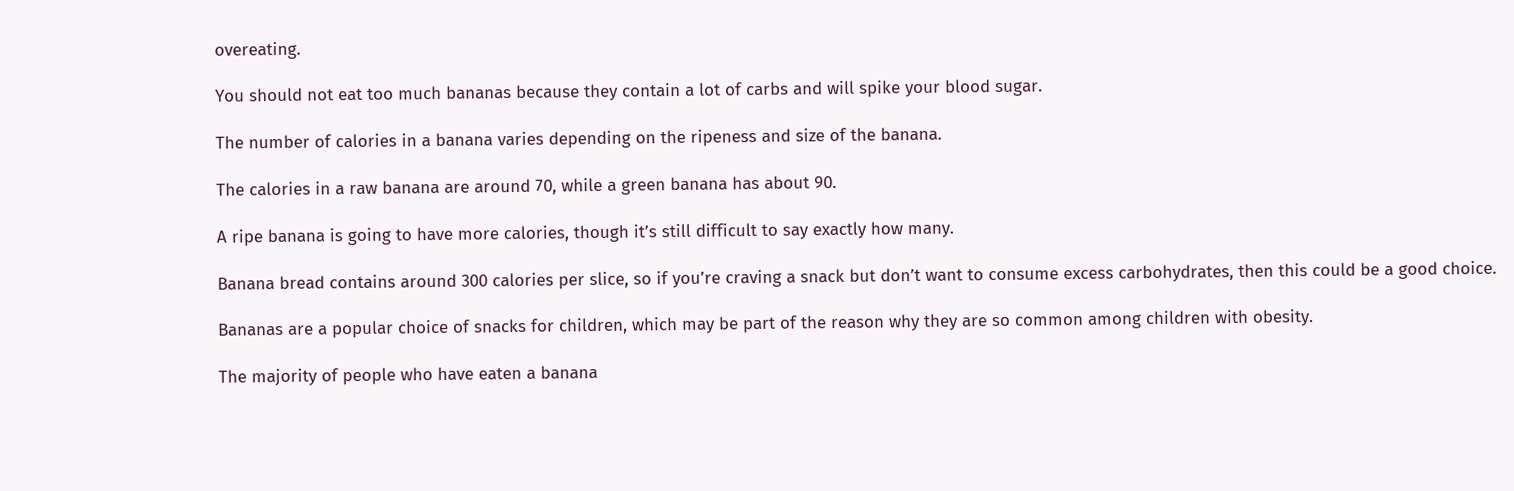overeating.

You should not eat too much bananas because they contain a lot of carbs and will spike your blood sugar.

The number of calories in a banana varies depending on the ripeness and size of the banana.

The calories in a raw banana are around 70, while a green banana has about 90.

A ripe banana is going to have more calories, though it’s still difficult to say exactly how many.

Banana bread contains around 300 calories per slice, so if you’re craving a snack but don’t want to consume excess carbohydrates, then this could be a good choice.

Bananas are a popular choice of snacks for children, which may be part of the reason why they are so common among children with obesity.

The majority of people who have eaten a banana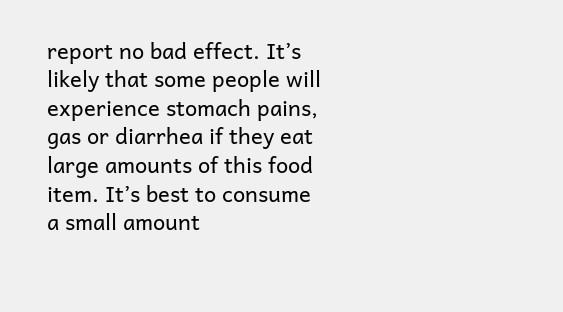report no bad effect. It’s likely that some people will experience stomach pains, gas or diarrhea if they eat large amounts of this food item. It’s best to consume a small amount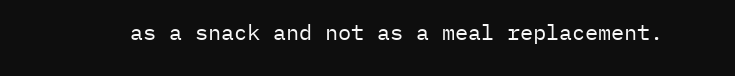as a snack and not as a meal replacement.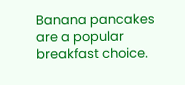Banana pancakes are a popular breakfast choice.